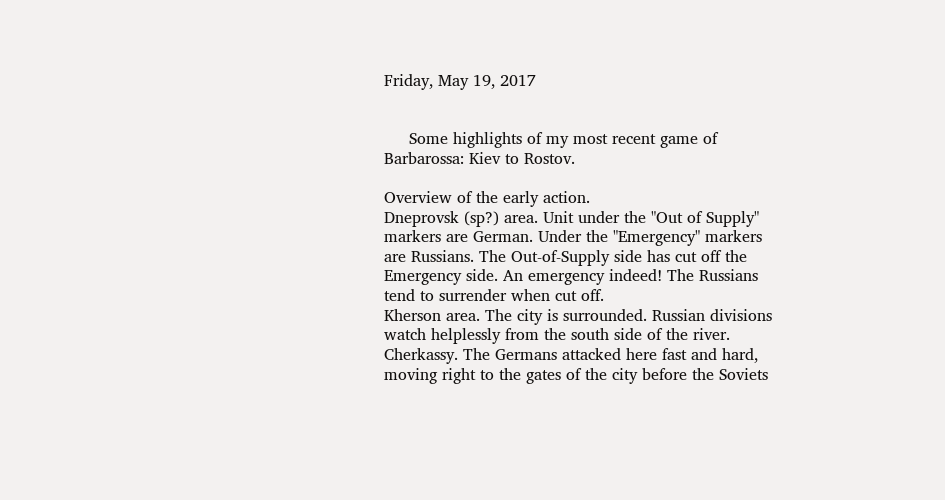Friday, May 19, 2017


     Some highlights of my most recent game of Barbarossa: Kiev to Rostov.

Overview of the early action.
Dneprovsk (sp?) area. Unit under the "Out of Supply" markers are German. Under the "Emergency" markers are Russians. The Out-of-Supply side has cut off the Emergency side. An emergency indeed! The Russians tend to surrender when cut off.
Kherson area. The city is surrounded. Russian divisions watch helplessly from the south side of the river.
Cherkassy. The Germans attacked here fast and hard, moving right to the gates of the city before the Soviets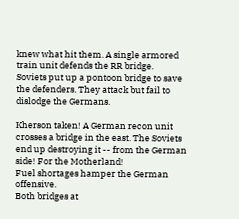knew what hit them. A single armored train unit defends the RR bridge.
Soviets put up a pontoon bridge to save the defenders. They attack but fail to dislodge the Germans.

Kherson taken! A German recon unit crosses a bridge in the east. The Soviets end up destroying it -- from the German side! For the Motherland!
Fuel shortages hamper the German offensive.
Both bridges at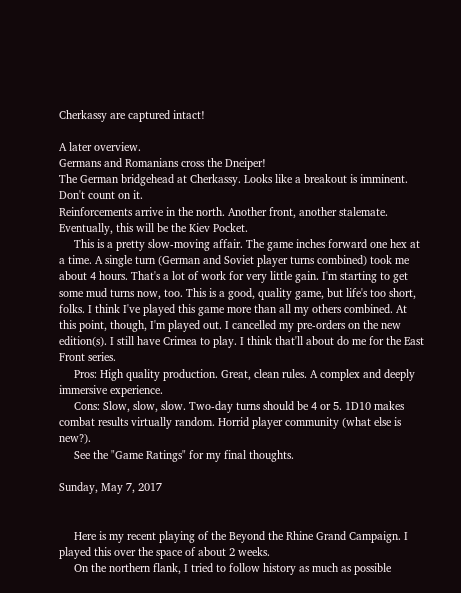Cherkassy are captured intact!

A later overview.
Germans and Romanians cross the Dneiper!
The German bridgehead at Cherkassy. Looks like a breakout is imminent. Don't count on it.
Reinforcements arrive in the north. Another front, another stalemate.
Eventually, this will be the Kiev Pocket.
     This is a pretty slow-moving affair. The game inches forward one hex at a time. A single turn (German and Soviet player turns combined) took me about 4 hours. That's a lot of work for very little gain. I'm starting to get some mud turns now, too. This is a good, quality game, but life's too short, folks. I think I've played this game more than all my others combined. At this point, though, I'm played out. I cancelled my pre-orders on the new edition(s). I still have Crimea to play. I think that'll about do me for the East Front series.
     Pros: High quality production. Great, clean rules. A complex and deeply immersive experience.
     Cons: Slow, slow, slow. Two-day turns should be 4 or 5. 1D10 makes combat results virtually random. Horrid player community (what else is new?).
     See the "Game Ratings" for my final thoughts.

Sunday, May 7, 2017


     Here is my recent playing of the Beyond the Rhine Grand Campaign. I played this over the space of about 2 weeks.
     On the northern flank, I tried to follow history as much as possible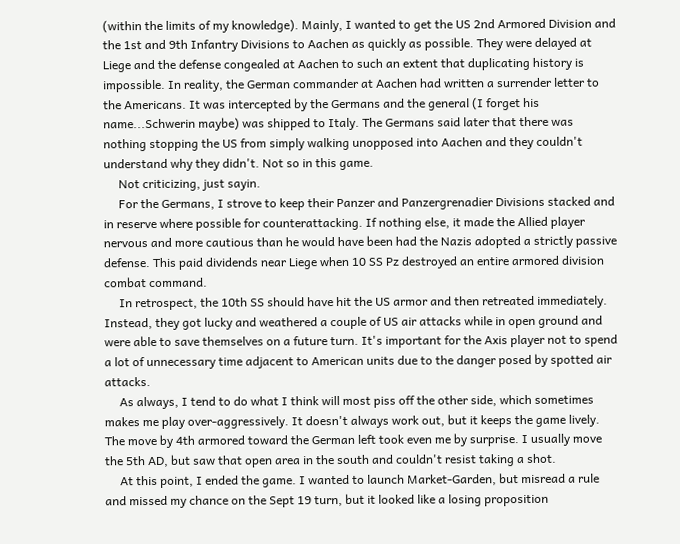(within the limits of my knowledge). Mainly, I wanted to get the US 2nd Armored Division and the 1st and 9th Infantry Divisions to Aachen as quickly as possible. They were delayed at Liege and the defense congealed at Aachen to such an extent that duplicating history is impossible. In reality, the German commander at Aachen had written a surrender letter to the Americans. It was intercepted by the Germans and the general (I forget his name...Schwerin maybe) was shipped to Italy. The Germans said later that there was nothing stopping the US from simply walking unopposed into Aachen and they couldn't understand why they didn't. Not so in this game.
     Not criticizing, just sayin.
     For the Germans, I strove to keep their Panzer and Panzergrenadier Divisions stacked and in reserve where possible for counterattacking. If nothing else, it made the Allied player nervous and more cautious than he would have been had the Nazis adopted a strictly passive defense. This paid dividends near Liege when 10 SS Pz destroyed an entire armored division combat command.
     In retrospect, the 10th SS should have hit the US armor and then retreated immediately. Instead, they got lucky and weathered a couple of US air attacks while in open ground and were able to save themselves on a future turn. It's important for the Axis player not to spend a lot of unnecessary time adjacent to American units due to the danger posed by spotted air attacks.
     As always, I tend to do what I think will most piss off the other side, which sometimes makes me play over-aggressively. It doesn't always work out, but it keeps the game lively. The move by 4th armored toward the German left took even me by surprise. I usually move the 5th AD, but saw that open area in the south and couldn't resist taking a shot.
     At this point, I ended the game. I wanted to launch Market-Garden, but misread a rule and missed my chance on the Sept 19 turn, but it looked like a losing proposition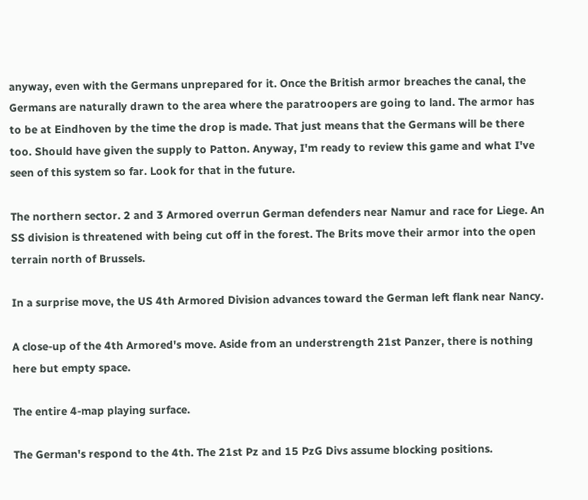anyway, even with the Germans unprepared for it. Once the British armor breaches the canal, the Germans are naturally drawn to the area where the paratroopers are going to land. The armor has to be at Eindhoven by the time the drop is made. That just means that the Germans will be there too. Should have given the supply to Patton. Anyway, I'm ready to review this game and what I've seen of this system so far. Look for that in the future.

The northern sector. 2 and 3 Armored overrun German defenders near Namur and race for Liege. An SS division is threatened with being cut off in the forest. The Brits move their armor into the open terrain north of Brussels.

In a surprise move, the US 4th Armored Division advances toward the German left flank near Nancy.

A close-up of the 4th Armored's move. Aside from an understrength 21st Panzer, there is nothing here but empty space.

The entire 4-map playing surface.

The German's respond to the 4th. The 21st Pz and 15 PzG Divs assume blocking positions.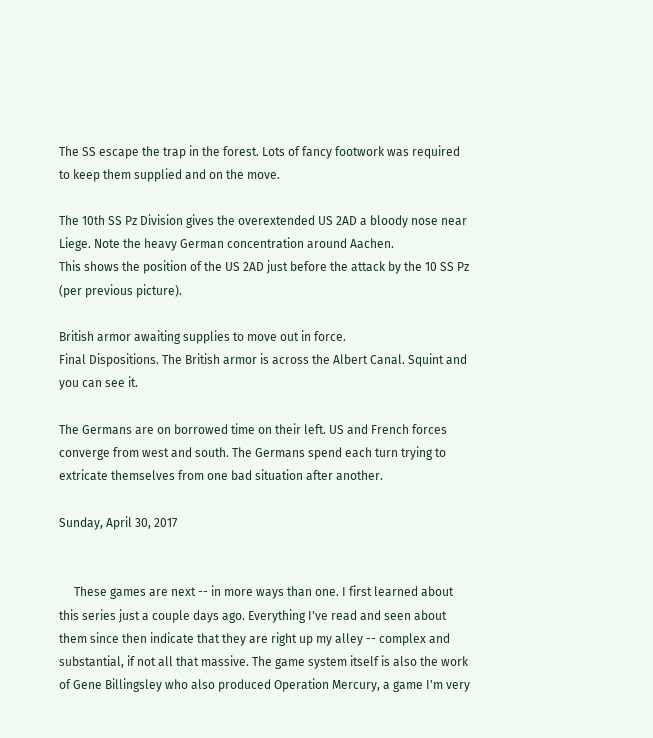The SS escape the trap in the forest. Lots of fancy footwork was required to keep them supplied and on the move.

The 10th SS Pz Division gives the overextended US 2AD a bloody nose near Liege. Note the heavy German concentration around Aachen.
This shows the position of the US 2AD just before the attack by the 10 SS Pz (per previous picture).

British armor awaiting supplies to move out in force.
Final Dispositions. The British armor is across the Albert Canal. Squint and you can see it.

The Germans are on borrowed time on their left. US and French forces converge from west and south. The Germans spend each turn trying to extricate themselves from one bad situation after another.

Sunday, April 30, 2017


     These games are next -- in more ways than one. I first learned about this series just a couple days ago. Everything I've read and seen about them since then indicate that they are right up my alley -- complex and substantial, if not all that massive. The game system itself is also the work of Gene Billingsley who also produced Operation Mercury, a game I'm very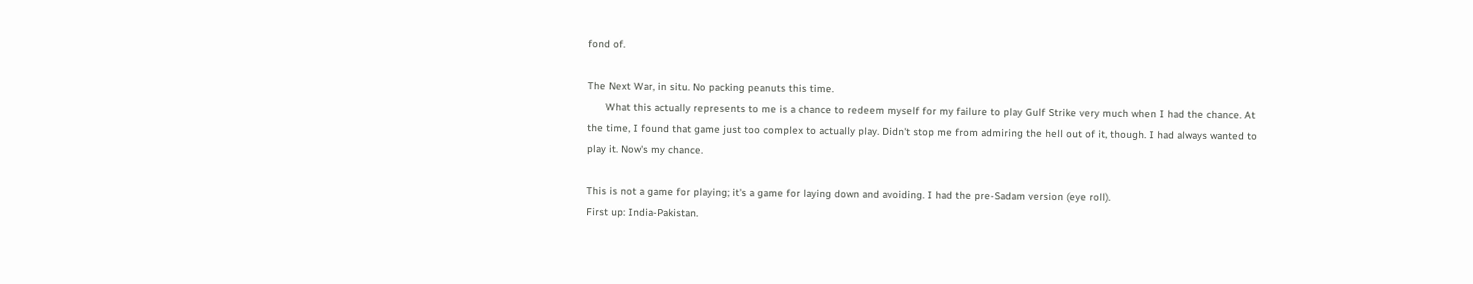fond of.

The Next War, in situ. No packing peanuts this time.
      What this actually represents to me is a chance to redeem myself for my failure to play Gulf Strike very much when I had the chance. At the time, I found that game just too complex to actually play. Didn't stop me from admiring the hell out of it, though. I had always wanted to play it. Now's my chance.

This is not a game for playing; it's a game for laying down and avoiding. I had the pre-Sadam version (eye roll).
First up: India-Pakistan.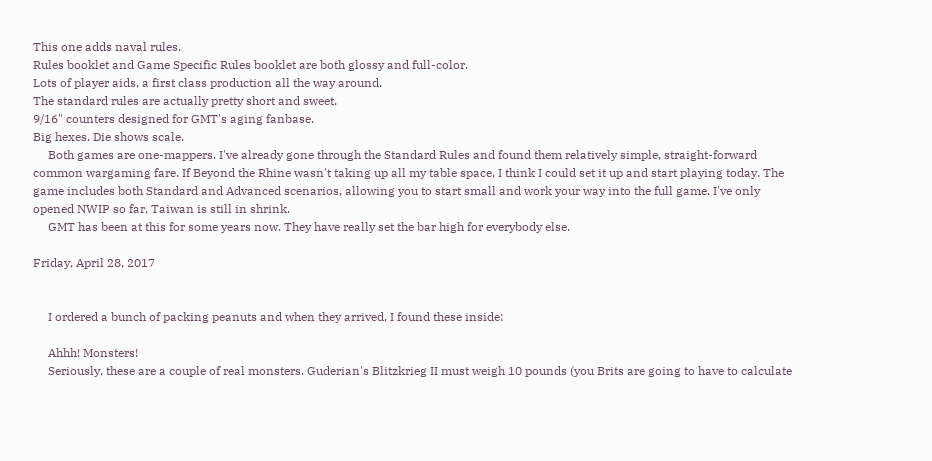This one adds naval rules.
Rules booklet and Game Specific Rules booklet are both glossy and full-color.
Lots of player aids, a first class production all the way around.
The standard rules are actually pretty short and sweet.
9/16" counters designed for GMT's aging fanbase.
Big hexes. Die shows scale.
     Both games are one-mappers. I've already gone through the Standard Rules and found them relatively simple, straight-forward common wargaming fare. If Beyond the Rhine wasn't taking up all my table space, I think I could set it up and start playing today. The game includes both Standard and Advanced scenarios, allowing you to start small and work your way into the full game. I've only opened NWIP so far, Taiwan is still in shrink.
     GMT has been at this for some years now. They have really set the bar high for everybody else.

Friday, April 28, 2017


     I ordered a bunch of packing peanuts and when they arrived, I found these inside:

     Ahhh! Monsters!
     Seriously, these are a couple of real monsters. Guderian's Blitzkrieg II must weigh 10 pounds (you Brits are going to have to calculate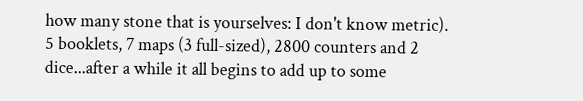how many stone that is yourselves: I don't know metric). 5 booklets, 7 maps (3 full-sized), 2800 counters and 2 dice...after a while it all begins to add up to some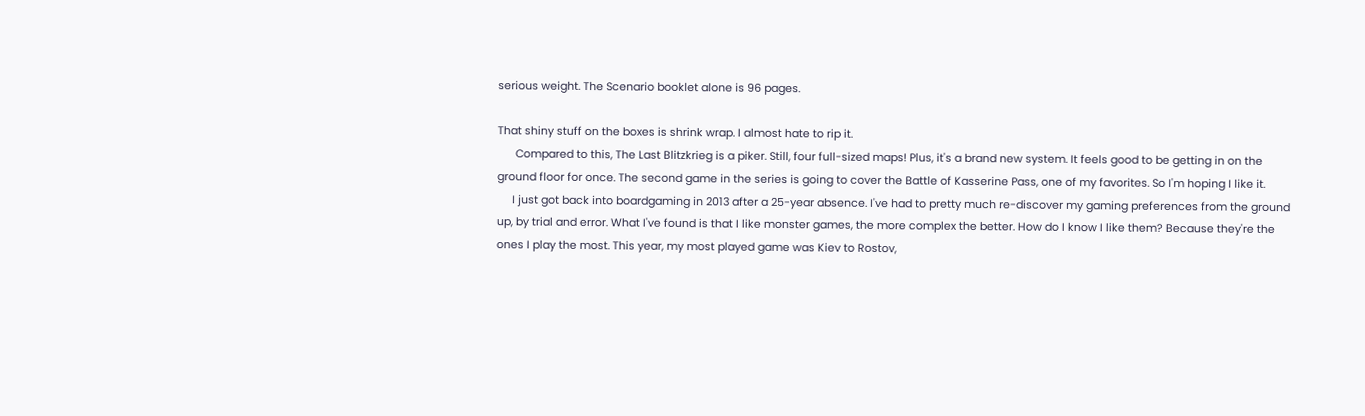serious weight. The Scenario booklet alone is 96 pages.

That shiny stuff on the boxes is shrink wrap. I almost hate to rip it.
      Compared to this, The Last Blitzkrieg is a piker. Still, four full-sized maps! Plus, it's a brand new system. It feels good to be getting in on the ground floor for once. The second game in the series is going to cover the Battle of Kasserine Pass, one of my favorites. So I'm hoping I like it.
     I just got back into boardgaming in 2013 after a 25-year absence. I've had to pretty much re-discover my gaming preferences from the ground up, by trial and error. What I've found is that I like monster games, the more complex the better. How do I know I like them? Because they're the ones I play the most. This year, my most played game was Kiev to Rostov,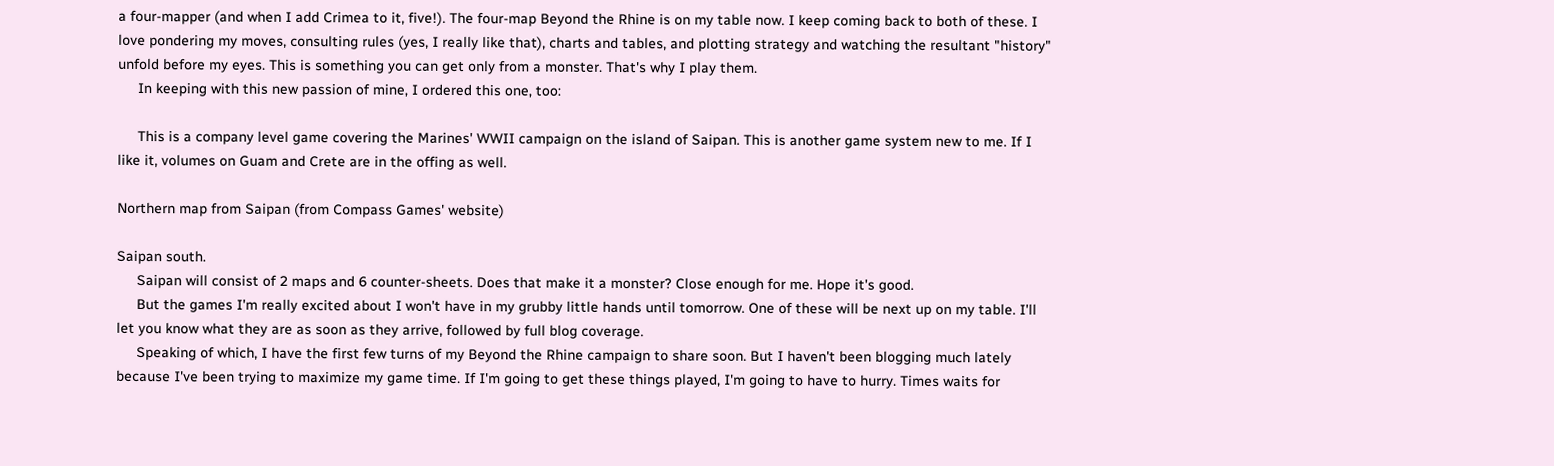a four-mapper (and when I add Crimea to it, five!). The four-map Beyond the Rhine is on my table now. I keep coming back to both of these. I love pondering my moves, consulting rules (yes, I really like that), charts and tables, and plotting strategy and watching the resultant "history" unfold before my eyes. This is something you can get only from a monster. That's why I play them.
     In keeping with this new passion of mine, I ordered this one, too:

     This is a company level game covering the Marines' WWII campaign on the island of Saipan. This is another game system new to me. If I like it, volumes on Guam and Crete are in the offing as well.

Northern map from Saipan (from Compass Games' website)

Saipan south.
     Saipan will consist of 2 maps and 6 counter-sheets. Does that make it a monster? Close enough for me. Hope it's good.
     But the games I'm really excited about I won't have in my grubby little hands until tomorrow. One of these will be next up on my table. I'll let you know what they are as soon as they arrive, followed by full blog coverage.
     Speaking of which, I have the first few turns of my Beyond the Rhine campaign to share soon. But I haven't been blogging much lately because I've been trying to maximize my game time. If I'm going to get these things played, I'm going to have to hurry. Times waits for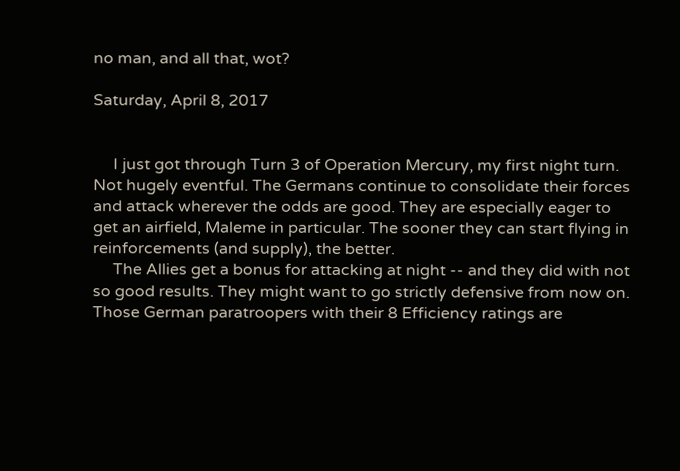no man, and all that, wot?

Saturday, April 8, 2017


     I just got through Turn 3 of Operation Mercury, my first night turn. Not hugely eventful. The Germans continue to consolidate their forces and attack wherever the odds are good. They are especially eager to get an airfield, Maleme in particular. The sooner they can start flying in reinforcements (and supply), the better.
     The Allies get a bonus for attacking at night -- and they did with not so good results. They might want to go strictly defensive from now on. Those German paratroopers with their 8 Efficiency ratings are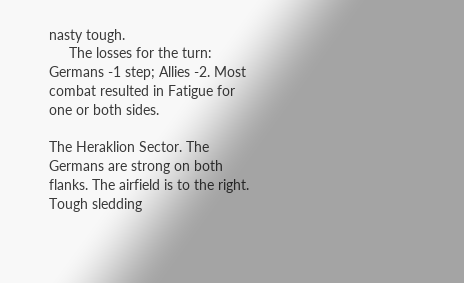nasty tough.
     The losses for the turn: Germans -1 step; Allies -2. Most combat resulted in Fatigue for one or both sides.

The Heraklion Sector. The Germans are strong on both flanks. The airfield is to the right. Tough sledding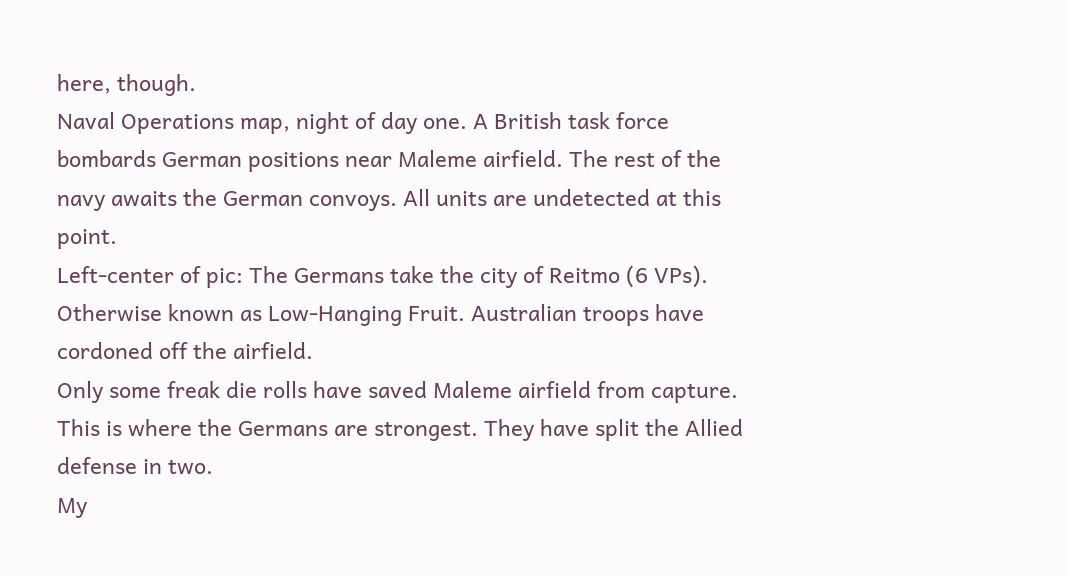here, though.
Naval Operations map, night of day one. A British task force bombards German positions near Maleme airfield. The rest of the navy awaits the German convoys. All units are undetected at this point.
Left-center of pic: The Germans take the city of Reitmo (6 VPs). Otherwise known as Low-Hanging Fruit. Australian troops have cordoned off the airfield.
Only some freak die rolls have saved Maleme airfield from capture. This is where the Germans are strongest. They have split the Allied defense in two.
My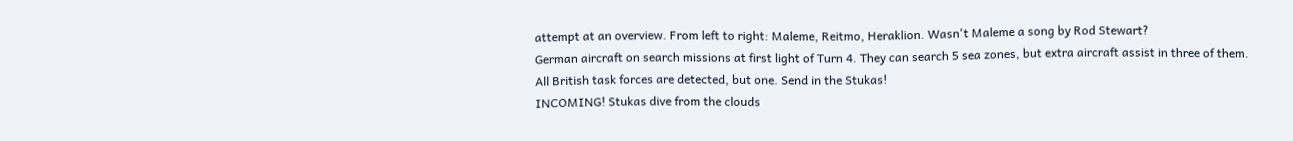attempt at an overview. From left to right: Maleme, Reitmo, Heraklion. Wasn't Maleme a song by Rod Stewart?
German aircraft on search missions at first light of Turn 4. They can search 5 sea zones, but extra aircraft assist in three of them.
All British task forces are detected, but one. Send in the Stukas!
INCOMING! Stukas dive from the clouds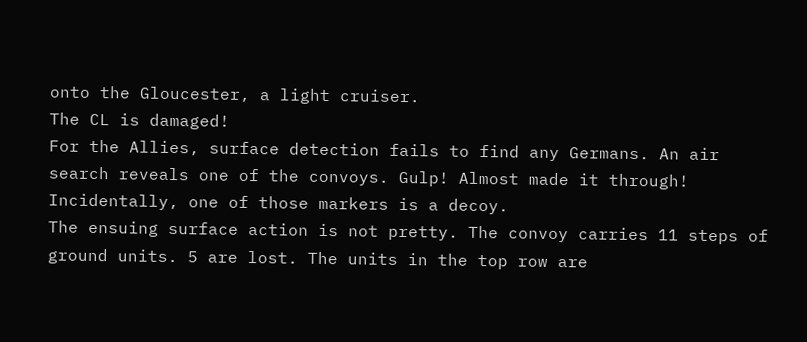onto the Gloucester, a light cruiser.
The CL is damaged!
For the Allies, surface detection fails to find any Germans. An air search reveals one of the convoys. Gulp! Almost made it through! Incidentally, one of those markers is a decoy.
The ensuing surface action is not pretty. The convoy carries 11 steps of ground units. 5 are lost. The units in the top row are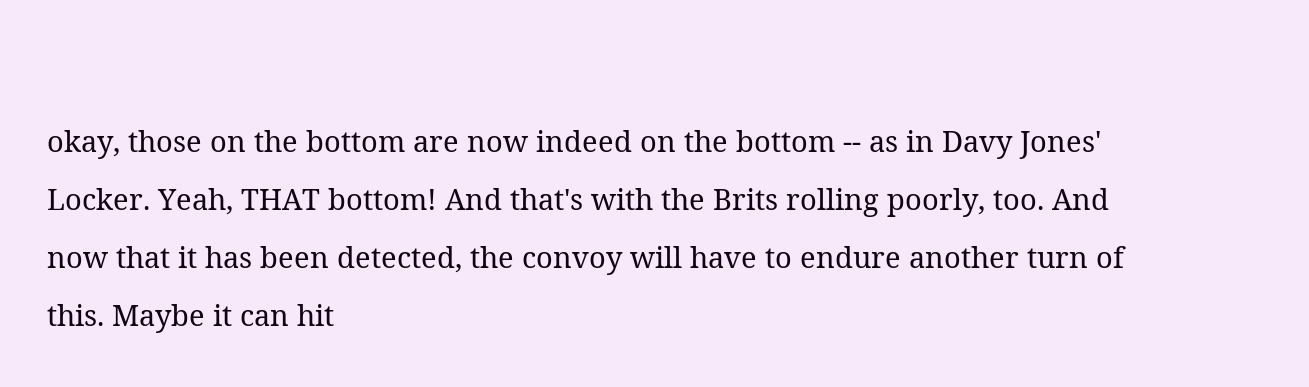okay, those on the bottom are now indeed on the bottom -- as in Davy Jones' Locker. Yeah, THAT bottom! And that's with the Brits rolling poorly, too. And now that it has been detected, the convoy will have to endure another turn of this. Maybe it can hit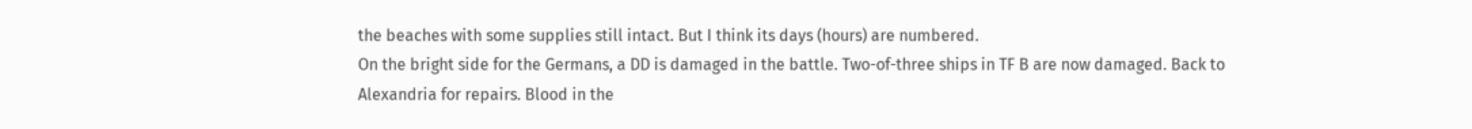the beaches with some supplies still intact. But I think its days (hours) are numbered.
On the bright side for the Germans, a DD is damaged in the battle. Two-of-three ships in TF B are now damaged. Back to Alexandria for repairs. Blood in the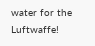water for the Luftwaffe!